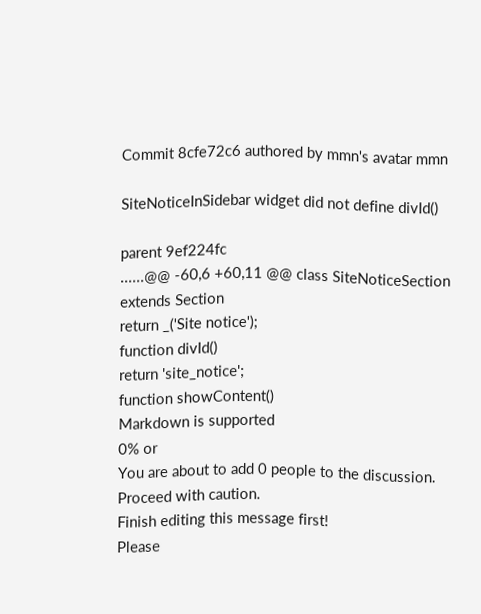Commit 8cfe72c6 authored by mmn's avatar mmn

SiteNoticeInSidebar widget did not define divId()

parent 9ef224fc
......@@ -60,6 +60,11 @@ class SiteNoticeSection extends Section
return _('Site notice');
function divId()
return 'site_notice';
function showContent()
Markdown is supported
0% or
You are about to add 0 people to the discussion. Proceed with caution.
Finish editing this message first!
Please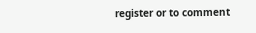register or to comment